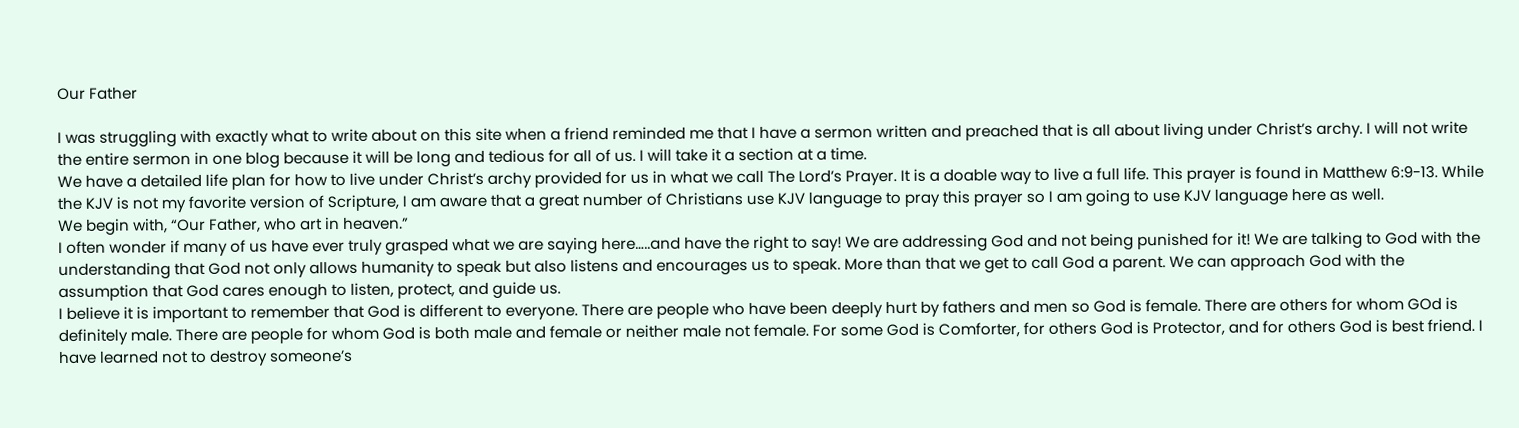Our Father

I was struggling with exactly what to write about on this site when a friend reminded me that I have a sermon written and preached that is all about living under Christ’s archy. I will not write the entire sermon in one blog because it will be long and tedious for all of us. I will take it a section at a time.
We have a detailed life plan for how to live under Christ’s archy provided for us in what we call The Lord’s Prayer. It is a doable way to live a full life. This prayer is found in Matthew 6:9-13. While the KJV is not my favorite version of Scripture, I am aware that a great number of Christians use KJV language to pray this prayer so I am going to use KJV language here as well.
We begin with, “Our Father, who art in heaven.”
I often wonder if many of us have ever truly grasped what we are saying here…..and have the right to say! We are addressing God and not being punished for it! We are talking to God with the understanding that God not only allows humanity to speak but also listens and encourages us to speak. More than that we get to call God a parent. We can approach God with the assumption that God cares enough to listen, protect, and guide us.
I believe it is important to remember that God is different to everyone. There are people who have been deeply hurt by fathers and men so God is female. There are others for whom GOd is definitely male. There are people for whom God is both male and female or neither male not female. For some God is Comforter, for others God is Protector, and for others God is best friend. I have learned not to destroy someone’s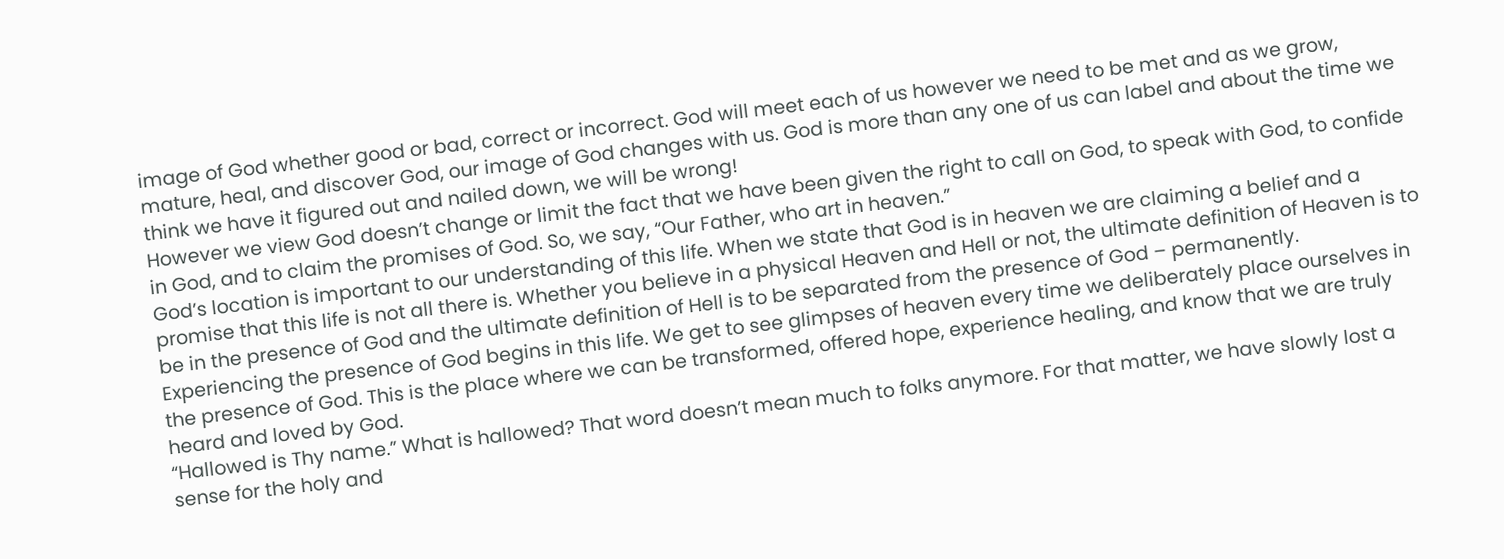image of God whether good or bad, correct or incorrect. God will meet each of us however we need to be met and as we grow, mature, heal, and discover God, our image of God changes with us. God is more than any one of us can label and about the time we think we have it figured out and nailed down, we will be wrong!
However we view God doesn’t change or limit the fact that we have been given the right to call on God, to speak with God, to confide in God, and to claim the promises of God. So, we say, “Our Father, who art in heaven.”
God’s location is important to our understanding of this life. When we state that God is in heaven we are claiming a belief and a promise that this life is not all there is. Whether you believe in a physical Heaven and Hell or not, the ultimate definition of Heaven is to be in the presence of God and the ultimate definition of Hell is to be separated from the presence of God – permanently. Experiencing the presence of God begins in this life. We get to see glimpses of heaven every time we deliberately place ourselves in the presence of God. This is the place where we can be transformed, offered hope, experience healing, and know that we are truly heard and loved by God.
“Hallowed is Thy name.” What is hallowed? That word doesn’t mean much to folks anymore. For that matter, we have slowly lost a sense for the holy and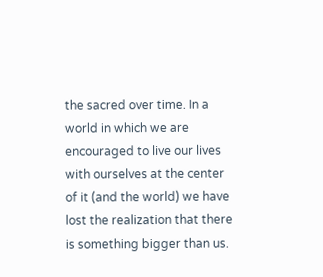the sacred over time. In a world in which we are encouraged to live our lives with ourselves at the center of it (and the world) we have lost the realization that there is something bigger than us.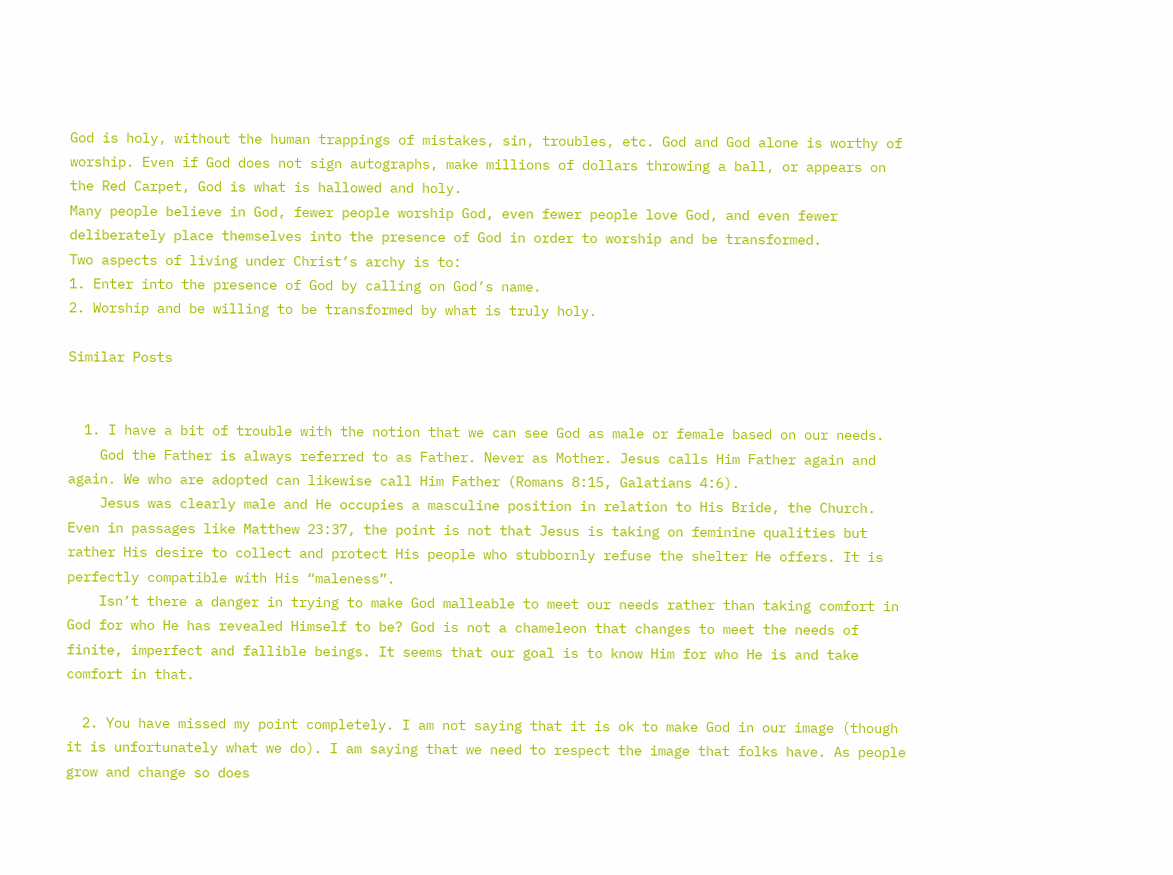God is holy, without the human trappings of mistakes, sin, troubles, etc. God and God alone is worthy of worship. Even if God does not sign autographs, make millions of dollars throwing a ball, or appears on the Red Carpet, God is what is hallowed and holy.
Many people believe in God, fewer people worship God, even fewer people love God, and even fewer deliberately place themselves into the presence of God in order to worship and be transformed.
Two aspects of living under Christ’s archy is to:
1. Enter into the presence of God by calling on God’s name.
2. Worship and be willing to be transformed by what is truly holy.

Similar Posts


  1. I have a bit of trouble with the notion that we can see God as male or female based on our needs.
    God the Father is always referred to as Father. Never as Mother. Jesus calls Him Father again and again. We who are adopted can likewise call Him Father (Romans 8:15, Galatians 4:6).
    Jesus was clearly male and He occupies a masculine position in relation to His Bride, the Church. Even in passages like Matthew 23:37, the point is not that Jesus is taking on feminine qualities but rather His desire to collect and protect His people who stubbornly refuse the shelter He offers. It is perfectly compatible with His “maleness”.
    Isn’t there a danger in trying to make God malleable to meet our needs rather than taking comfort in God for who He has revealed Himself to be? God is not a chameleon that changes to meet the needs of finite, imperfect and fallible beings. It seems that our goal is to know Him for who He is and take comfort in that.

  2. You have missed my point completely. I am not saying that it is ok to make God in our image (though it is unfortunately what we do). I am saying that we need to respect the image that folks have. As people grow and change so does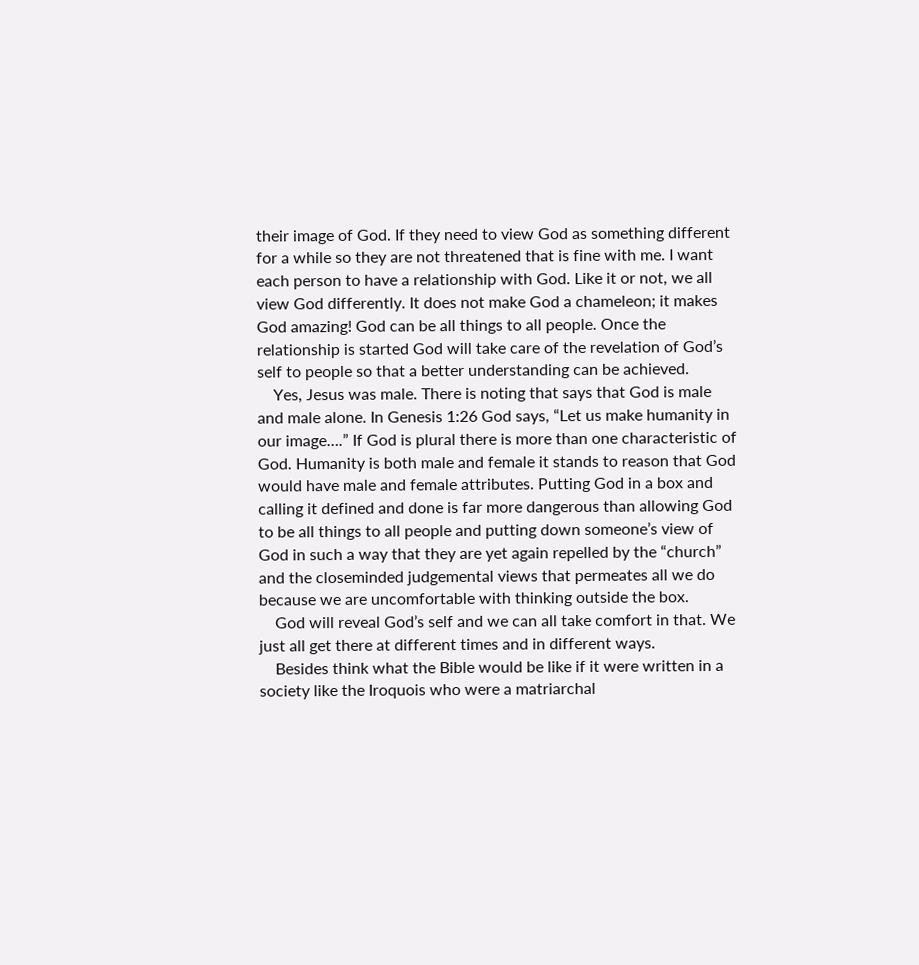their image of God. If they need to view God as something different for a while so they are not threatened that is fine with me. I want each person to have a relationship with God. Like it or not, we all view God differently. It does not make God a chameleon; it makes God amazing! God can be all things to all people. Once the relationship is started God will take care of the revelation of God’s self to people so that a better understanding can be achieved.
    Yes, Jesus was male. There is noting that says that God is male and male alone. In Genesis 1:26 God says, “Let us make humanity in our image….” If God is plural there is more than one characteristic of God. Humanity is both male and female it stands to reason that God would have male and female attributes. Putting God in a box and calling it defined and done is far more dangerous than allowing God to be all things to all people and putting down someone’s view of God in such a way that they are yet again repelled by the “church” and the closeminded judgemental views that permeates all we do because we are uncomfortable with thinking outside the box.
    God will reveal God’s self and we can all take comfort in that. We just all get there at different times and in different ways.
    Besides think what the Bible would be like if it were written in a society like the Iroquois who were a matriarchal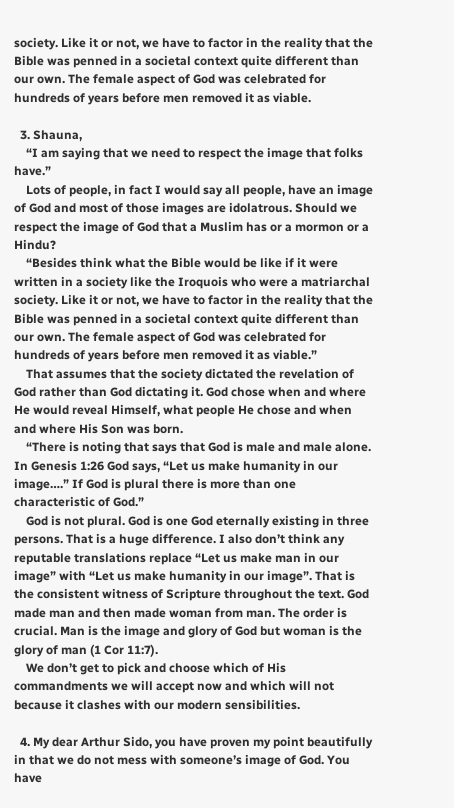society. Like it or not, we have to factor in the reality that the Bible was penned in a societal context quite different than our own. The female aspect of God was celebrated for hundreds of years before men removed it as viable.

  3. Shauna,
    “I am saying that we need to respect the image that folks have.”
    Lots of people, in fact I would say all people, have an image of God and most of those images are idolatrous. Should we respect the image of God that a Muslim has or a mormon or a Hindu?
    “Besides think what the Bible would be like if it were written in a society like the Iroquois who were a matriarchal society. Like it or not, we have to factor in the reality that the Bible was penned in a societal context quite different than our own. The female aspect of God was celebrated for hundreds of years before men removed it as viable.”
    That assumes that the society dictated the revelation of God rather than God dictating it. God chose when and where He would reveal Himself, what people He chose and when and where His Son was born.
    “There is noting that says that God is male and male alone. In Genesis 1:26 God says, “Let us make humanity in our image….” If God is plural there is more than one characteristic of God.”
    God is not plural. God is one God eternally existing in three persons. That is a huge difference. I also don’t think any reputable translations replace “Let us make man in our image” with “Let us make humanity in our image”. That is the consistent witness of Scripture throughout the text. God made man and then made woman from man. The order is crucial. Man is the image and glory of God but woman is the glory of man (1 Cor 11:7).
    We don’t get to pick and choose which of His commandments we will accept now and which will not because it clashes with our modern sensibilities.

  4. My dear Arthur Sido, you have proven my point beautifully in that we do not mess with someone’s image of God. You have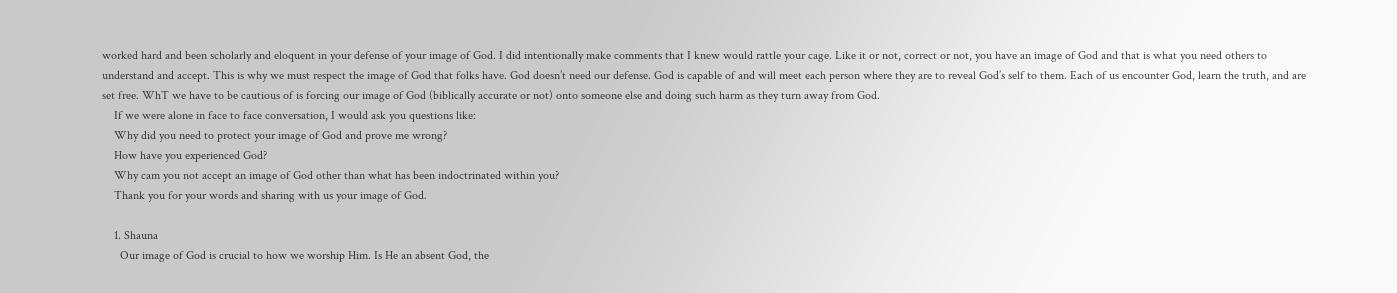worked hard and been scholarly and eloquent in your defense of your image of God. I did intentionally make comments that I knew would rattle your cage. Like it or not, correct or not, you have an image of God and that is what you need others to understand and accept. This is why we must respect the image of God that folks have. God doesn’t need our defense. God is capable of and will meet each person where they are to reveal God’s self to them. Each of us encounter God, learn the truth, and are set free. WhT we have to be cautious of is forcing our image of God (biblically accurate or not) onto someone else and doing such harm as they turn away from God.
    If we were alone in face to face conversation, I would ask you questions like:
    Why did you need to protect your image of God and prove me wrong?
    How have you experienced God?
    Why cam you not accept an image of God other than what has been indoctrinated within you?
    Thank you for your words and sharing with us your image of God.

    1. Shauna
      Our image of God is crucial to how we worship Him. Is He an absent God, the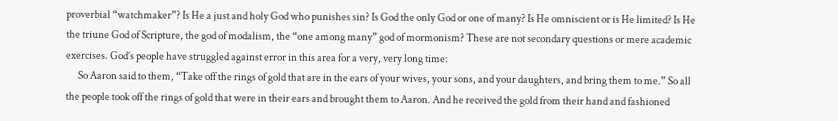proverbial “watchmaker”? Is He a just and holy God who punishes sin? Is God the only God or one of many? Is He omniscient or is He limited? Is He the triune God of Scripture, the god of modalism, the “one among many” god of mormonism? These are not secondary questions or mere academic exercises. God’s people have struggled against error in this area for a very, very long time:
      So Aaron said to them, “Take off the rings of gold that are in the ears of your wives, your sons, and your daughters, and bring them to me.” So all the people took off the rings of gold that were in their ears and brought them to Aaron. And he received the gold from their hand and fashioned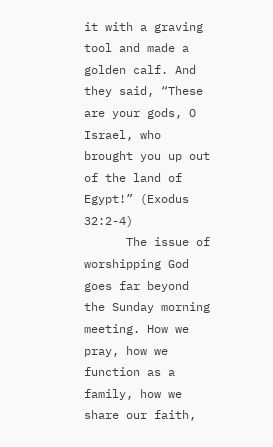it with a graving tool and made a golden calf. And they said, “These are your gods, O Israel, who brought you up out of the land of Egypt!” (Exodus 32:2-4)
      The issue of worshipping God goes far beyond the Sunday morning meeting. How we pray, how we function as a family, how we share our faith,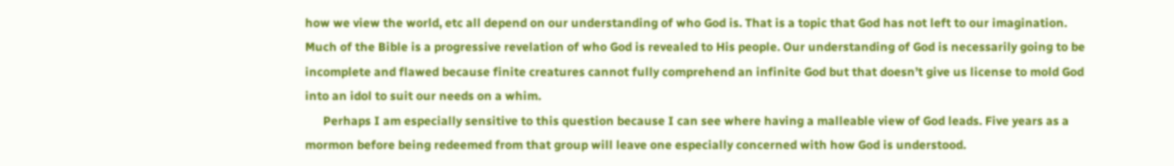how we view the world, etc all depend on our understanding of who God is. That is a topic that God has not left to our imagination. Much of the Bible is a progressive revelation of who God is revealed to His people. Our understanding of God is necessarily going to be incomplete and flawed because finite creatures cannot fully comprehend an infinite God but that doesn’t give us license to mold God into an idol to suit our needs on a whim.
      Perhaps I am especially sensitive to this question because I can see where having a malleable view of God leads. Five years as a mormon before being redeemed from that group will leave one especially concerned with how God is understood.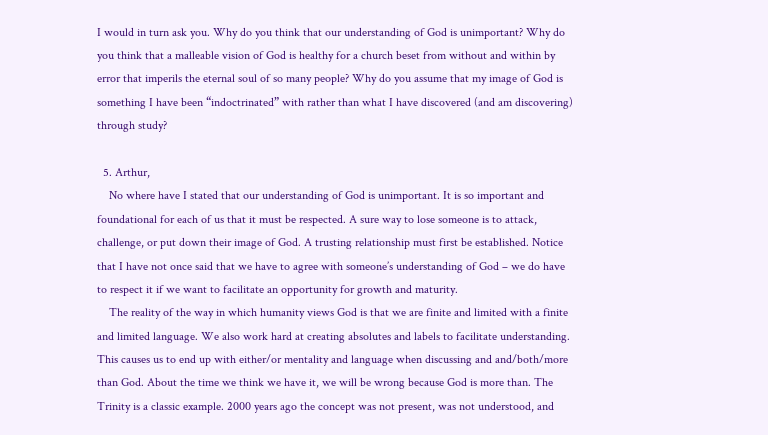I would in turn ask you. Why do you think that our understanding of God is unimportant? Why do you think that a malleable vision of God is healthy for a church beset from without and within by error that imperils the eternal soul of so many people? Why do you assume that my image of God is something I have been “indoctrinated” with rather than what I have discovered (and am discovering) through study?

  5. Arthur,
    No where have I stated that our understanding of God is unimportant. It is so important and foundational for each of us that it must be respected. A sure way to lose someone is to attack, challenge, or put down their image of God. A trusting relationship must first be established. Notice that I have not once said that we have to agree with someone’s understanding of God – we do have to respect it if we want to facilitate an opportunity for growth and maturity.
    The reality of the way in which humanity views God is that we are finite and limited with a finite and limited language. We also work hard at creating absolutes and labels to facilitate understanding. This causes us to end up with either/or mentality and language when discussing and and/both/more than God. About the time we think we have it, we will be wrong because God is more than. The Trinity is a classic example. 2000 years ago the concept was not present, was not understood, and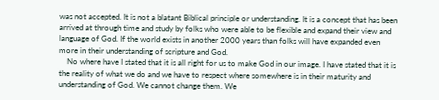was not accepted. It is not a blatant Biblical principle or understanding. It is a concept that has been arrived at through time and study by folks who were able to be flexible and expand their view and language of God. If the world exists in another 2000 years than folks will have expanded even more in their understanding of scripture and God.
    No where have I stated that it is all right for us to make God in our image. I have stated that it is the reality of what we do and we have to respect where somewhere is in their maturity and understanding of God. We cannot change them. We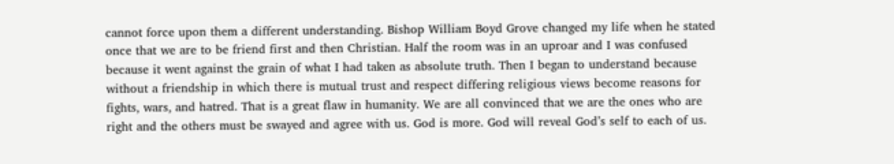cannot force upon them a different understanding. Bishop William Boyd Grove changed my life when he stated once that we are to be friend first and then Christian. Half the room was in an uproar and I was confused because it went against the grain of what I had taken as absolute truth. Then I began to understand because without a friendship in which there is mutual trust and respect differing religious views become reasons for fights, wars, and hatred. That is a great flaw in humanity. We are all convinced that we are the ones who are right and the others must be swayed and agree with us. God is more. God will reveal God’s self to each of us.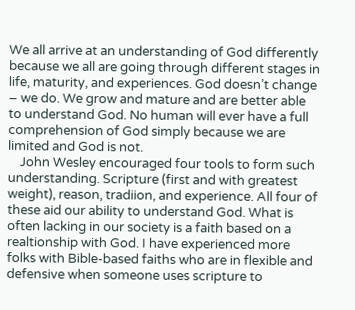We all arrive at an understanding of God differently because we all are going through different stages in life, maturity, and experiences. God doesn’t change – we do. We grow and mature and are better able to understand God. No human will ever have a full comprehension of God simply because we are limited and God is not.
    John Wesley encouraged four tools to form such understanding. Scripture (first and with greatest weight), reason, tradiion, and experience. All four of these aid our ability to understand God. What is often lacking in our society is a faith based on a realtionship with God. I have experienced more folks with Bible-based faiths who are in flexible and defensive when someone uses scripture to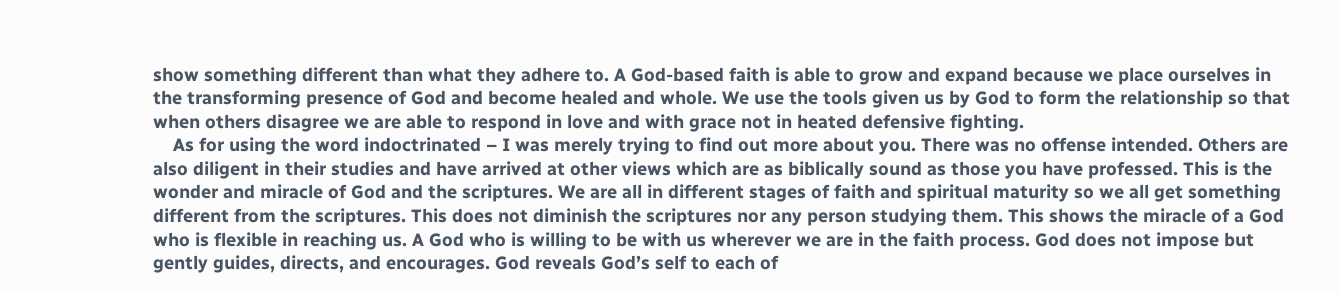show something different than what they adhere to. A God-based faith is able to grow and expand because we place ourselves in the transforming presence of God and become healed and whole. We use the tools given us by God to form the relationship so that when others disagree we are able to respond in love and with grace not in heated defensive fighting.
    As for using the word indoctrinated – I was merely trying to find out more about you. There was no offense intended. Others are also diligent in their studies and have arrived at other views which are as biblically sound as those you have professed. This is the wonder and miracle of God and the scriptures. We are all in different stages of faith and spiritual maturity so we all get something different from the scriptures. This does not diminish the scriptures nor any person studying them. This shows the miracle of a God who is flexible in reaching us. A God who is willing to be with us wherever we are in the faith process. God does not impose but gently guides, directs, and encourages. God reveals God’s self to each of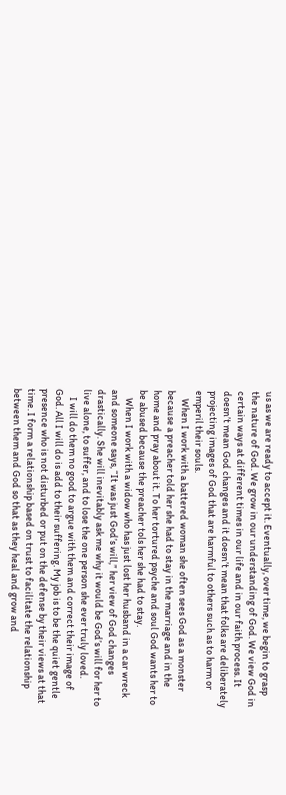us as we are ready to accept it. Eventually, over time, we begin to grasp the nature of God. We grow in our understanding of God. We view God in certain ways at different times in our life and in our faith process. It doesn’t mean God changes and it doesn’t mean that folks are deliberately projecting images of God that are harmful to others such as to harm or emperil their souls.
    When I work with a battered woman she often sees God as a monster because a preacher told her she had to stay in the marriage and in the home and pray about it. To her tortured psyche and soul God wants her to be abused because the preacher tols her she had to stay.
    When I work with a widow who has just lost her husband in a car wreck and someone says, “It was just God’s will,” her view of God changes drastically. She will inevitably ask me why it would be God’s will for her to live alone, to suffer, and to lose the one person she ever truly loved.
    I will do them no good to argue with them and correct their image of God. All I will do is add to their suffering. My job is to be the quiet gentle presence who is not disturbed or put on the defense by their views at that time. I form a relationship based on trust to facilitate the relationship between them and God so that as they heal and grow and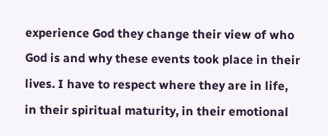experience God they change their view of who God is and why these events took place in their lives. I have to respect where they are in life, in their spiritual maturity, in their emotional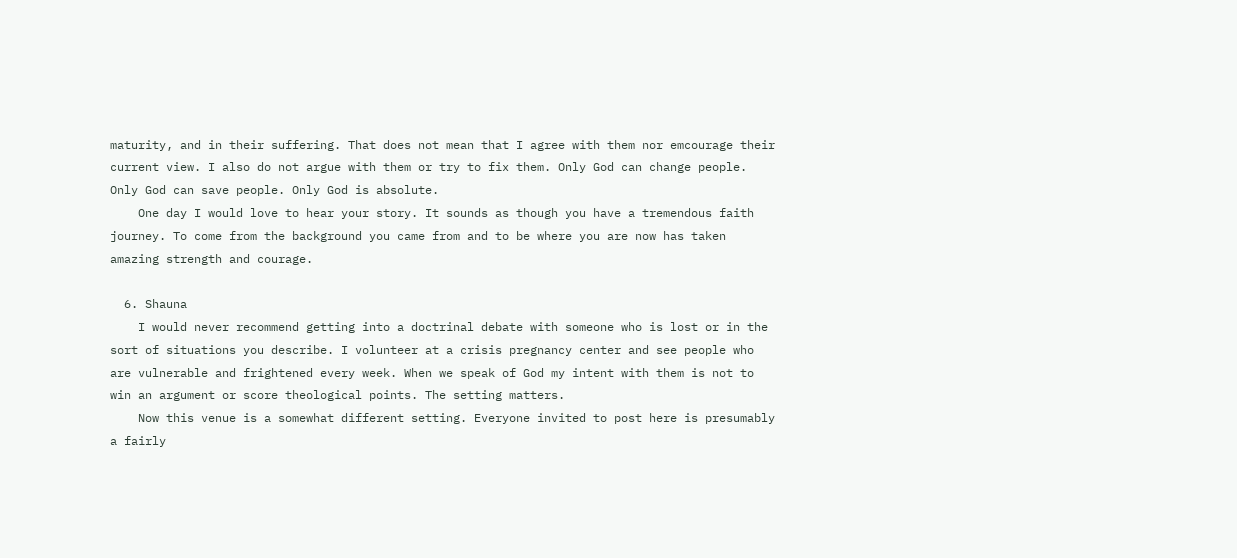maturity, and in their suffering. That does not mean that I agree with them nor emcourage their current view. I also do not argue with them or try to fix them. Only God can change people. Only God can save people. Only God is absolute.
    One day I would love to hear your story. It sounds as though you have a tremendous faith journey. To come from the background you came from and to be where you are now has taken amazing strength and courage.

  6. Shauna
    I would never recommend getting into a doctrinal debate with someone who is lost or in the sort of situations you describe. I volunteer at a crisis pregnancy center and see people who are vulnerable and frightened every week. When we speak of God my intent with them is not to win an argument or score theological points. The setting matters.
    Now this venue is a somewhat different setting. Everyone invited to post here is presumably a fairly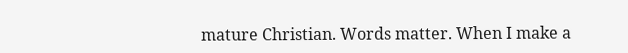mature Christian. Words matter. When I make a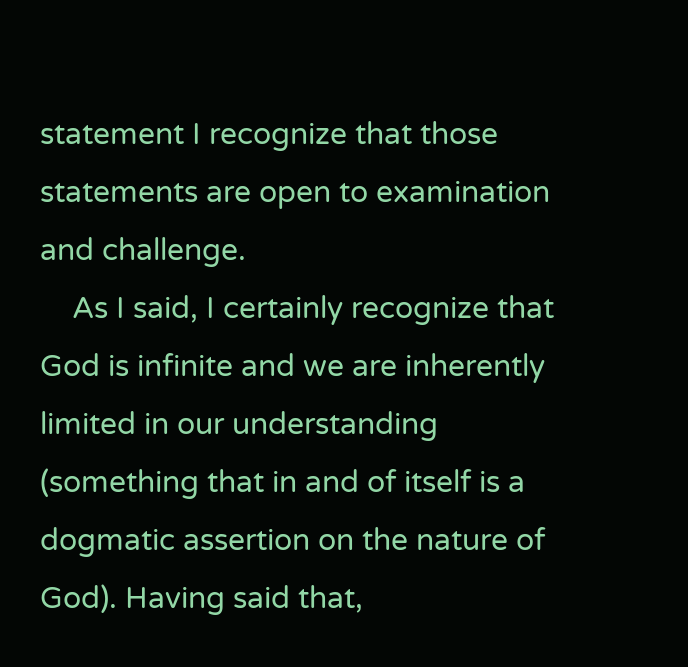statement I recognize that those statements are open to examination and challenge.
    As I said, I certainly recognize that God is infinite and we are inherently limited in our understanding (something that in and of itself is a dogmatic assertion on the nature of God). Having said that,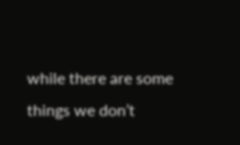while there are some things we don’t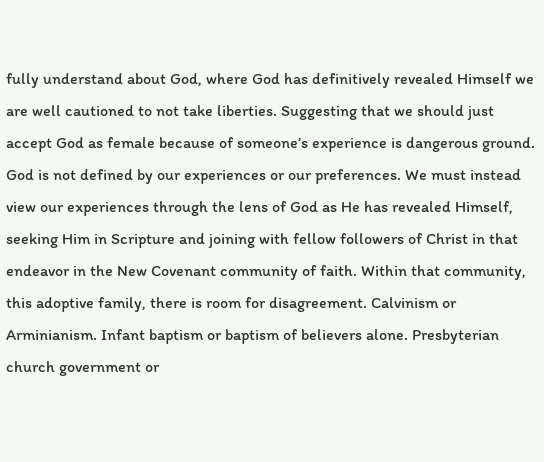fully understand about God, where God has definitively revealed Himself we are well cautioned to not take liberties. Suggesting that we should just accept God as female because of someone’s experience is dangerous ground. God is not defined by our experiences or our preferences. We must instead view our experiences through the lens of God as He has revealed Himself, seeking Him in Scripture and joining with fellow followers of Christ in that endeavor in the New Covenant community of faith. Within that community, this adoptive family, there is room for disagreement. Calvinism or Arminianism. Infant baptism or baptism of believers alone. Presbyterian church government or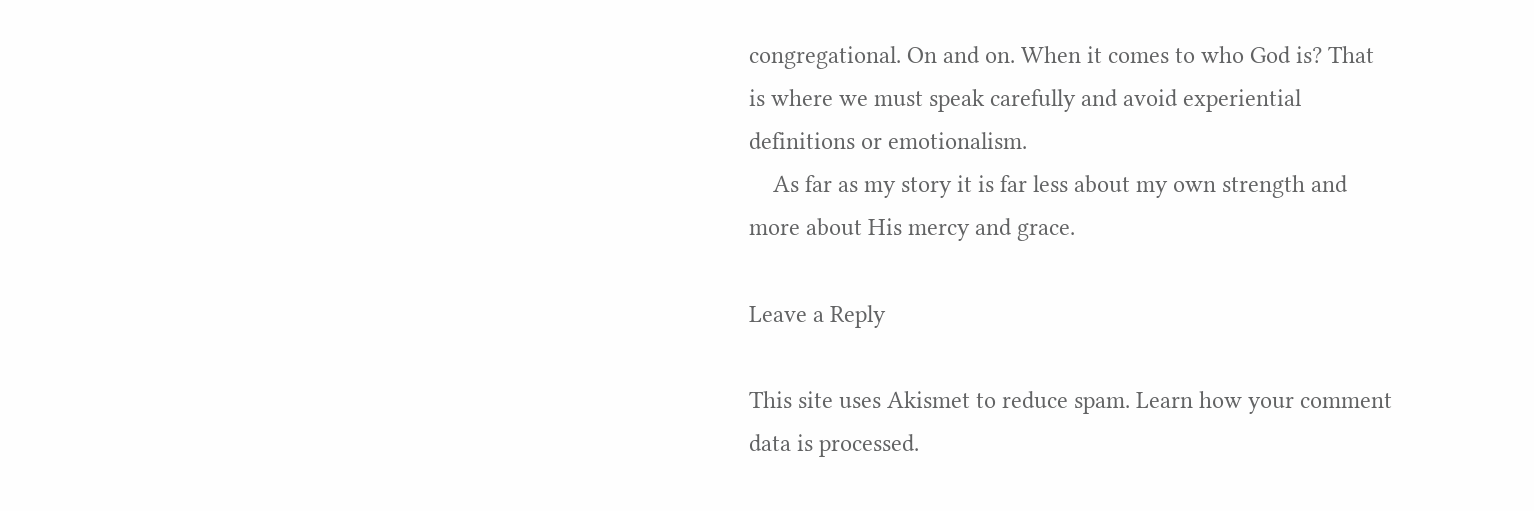congregational. On and on. When it comes to who God is? That is where we must speak carefully and avoid experiential definitions or emotionalism.
    As far as my story it is far less about my own strength and more about His mercy and grace.

Leave a Reply

This site uses Akismet to reduce spam. Learn how your comment data is processed.